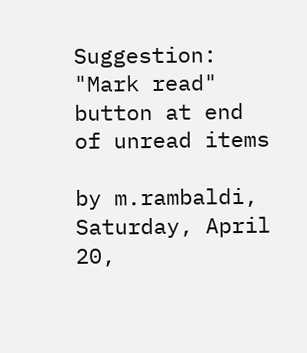Suggestion: "Mark read" button at end of unread items

by m.rambaldi, Saturday, April 20,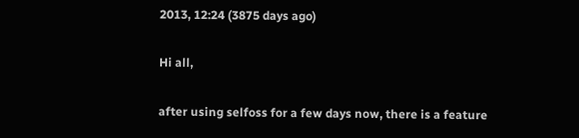2013, 12:24 (3875 days ago)

Hi all,

after using selfoss for a few days now, there is a feature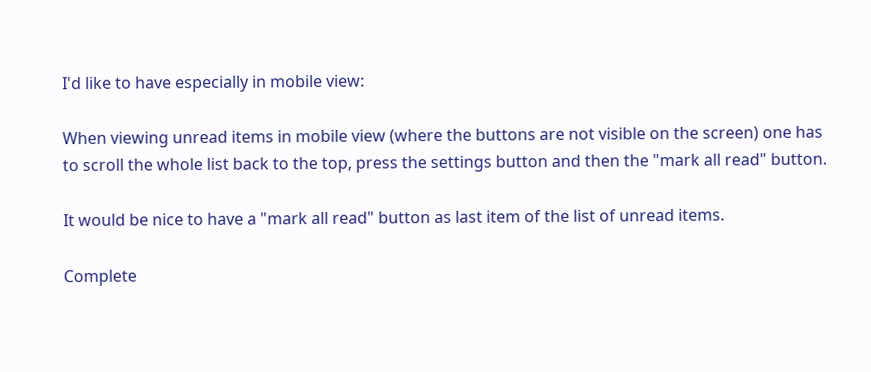I'd like to have especially in mobile view:

When viewing unread items in mobile view (where the buttons are not visible on the screen) one has to scroll the whole list back to the top, press the settings button and then the "mark all read" button.

It would be nice to have a "mark all read" button as last item of the list of unread items.

Complete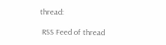thread:

 RSS Feed of thread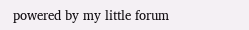powered by my little forum